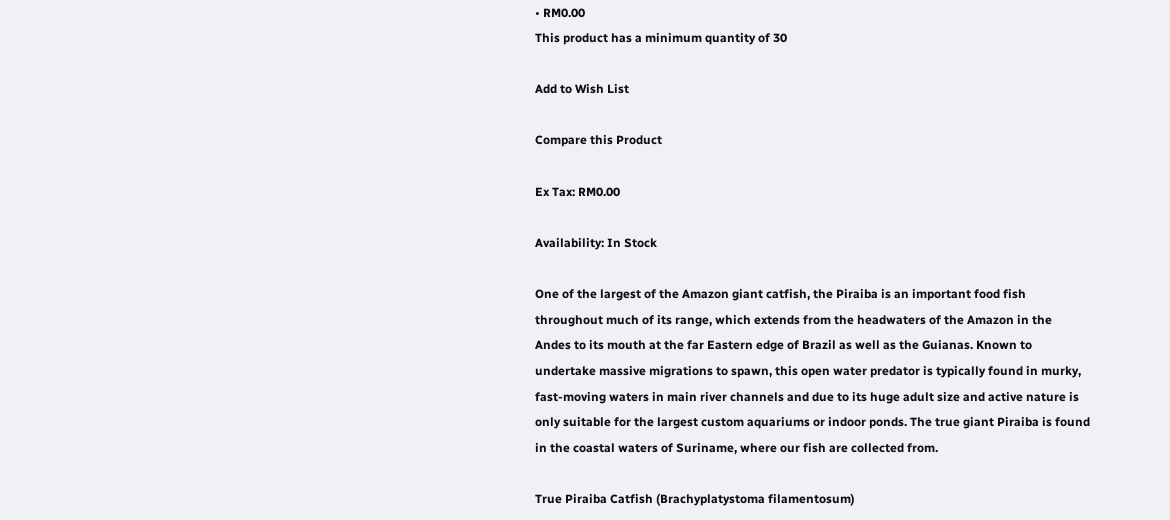• RM0.00
This product has a minimum quantity of 30

Add to Wish List

Compare this Product

Ex Tax: RM0.00

Availability: In Stock

One of the largest of the Amazon giant catfish, the Piraiba is an important food fish throughout much of its range, which extends from the headwaters of the Amazon in the Andes to its mouth at the far Eastern edge of Brazil as well as the Guianas. Known to undertake massive migrations to spawn, this open water predator is typically found in murky, fast-moving waters in main river channels and due to its huge adult size and active nature is only suitable for the largest custom aquariums or indoor ponds. The true giant Piraiba is found in the coastal waters of Suriname, where our fish are collected from.

True Piraiba Catfish (Brachyplatystoma filamentosum)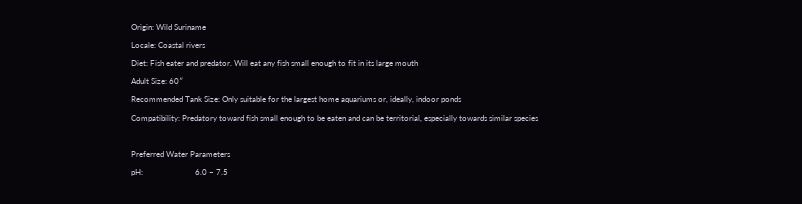Origin: Wild Suriname
Locale: Coastal rivers
Diet: Fish eater and predator. Will eat any fish small enough to fit in its large mouth
Adult Size: 60″
Recommended Tank Size: Only suitable for the largest home aquariums or, ideally, indoor ponds
Compatibility: Predatory toward fish small enough to be eaten and can be territorial, especially towards similar species

Preferred Water Parameters
pH:                          6.0 – 7.5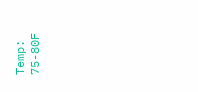Temp:                     75-80F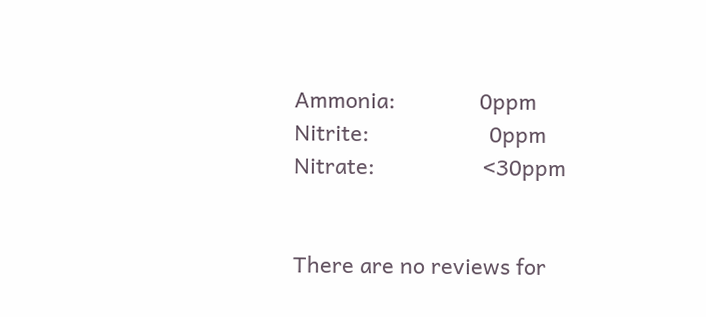Ammonia:              0ppm
Nitrite:                    0ppm
Nitrate:                  <30ppm


There are no reviews for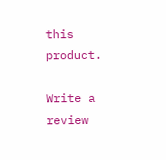this product.

Write a review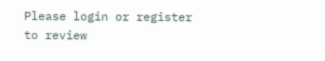Please login or register to review